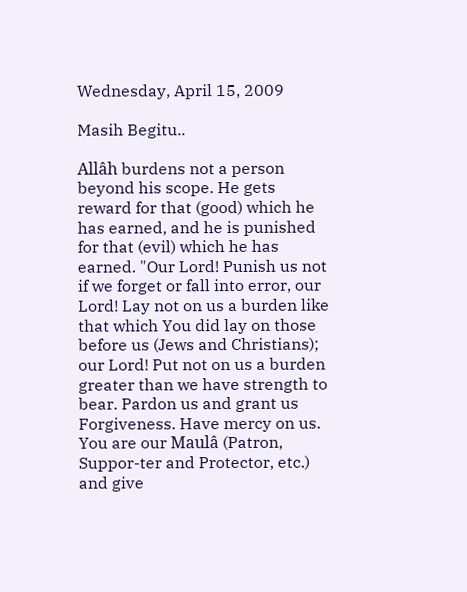Wednesday, April 15, 2009

Masih Begitu..

Allâh burdens not a person beyond his scope. He gets reward for that (good) which he has earned, and he is punished for that (evil) which he has earned. "Our Lord! Punish us not if we forget or fall into error, our Lord! Lay not on us a burden like that which You did lay on those before us (Jews and Christians); our Lord! Put not on us a burden greater than we have strength to bear. Pardon us and grant us Forgiveness. Have mercy on us. You are our Maulâ (Patron, Suppor-ter and Protector, etc.) and give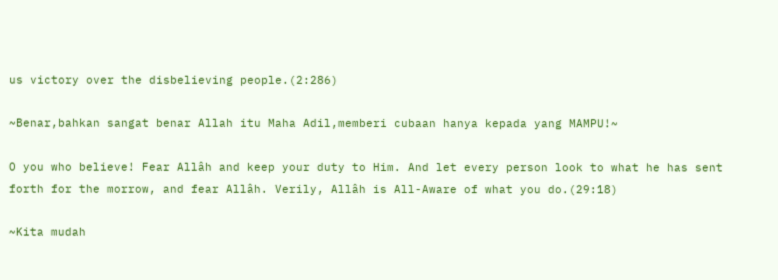us victory over the disbelieving people.(2:286)

~Benar,bahkan sangat benar Allah itu Maha Adil,memberi cubaan hanya kepada yang MAMPU!~

O you who believe! Fear Allâh and keep your duty to Him. And let every person look to what he has sent forth for the morrow, and fear Allâh. Verily, Allâh is All-Aware of what you do.(29:18)

~Kita mudah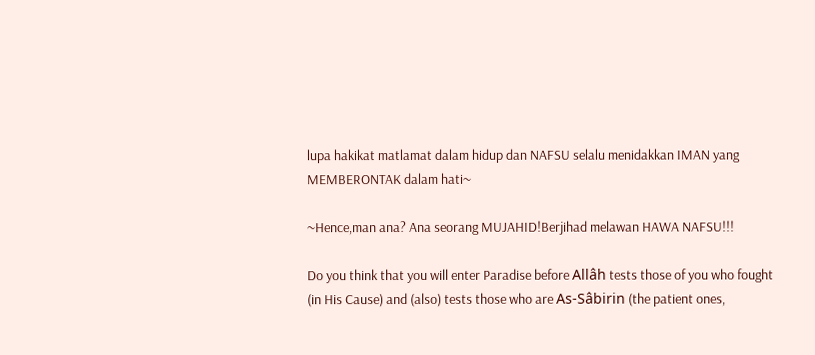lupa hakikat matlamat dalam hidup dan NAFSU selalu menidakkan IMAN yang MEMBERONTAK dalam hati~

~Hence,man ana? Ana seorang MUJAHID!Berjihad melawan HAWA NAFSU!!!

Do you think that you will enter Paradise before Allâh tests those of you who fought (in His Cause) and (also) tests those who are As-Sâbirin (the patient ones,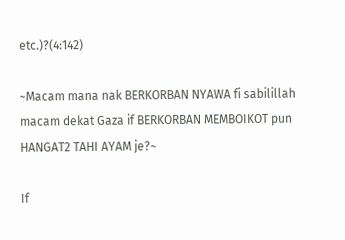etc.)?(4:142)

~Macam mana nak BERKORBAN NYAWA fi sabilillah macam dekat Gaza if BERKORBAN MEMBOIKOT pun HANGAT2 TAHI AYAM je?~

If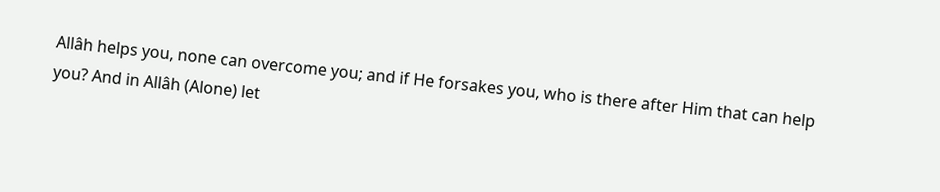Allâh helps you, none can overcome you; and if He forsakes you, who is there after Him that can help you? And in Allâh (Alone) let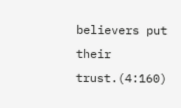believers put their trust.(4:160)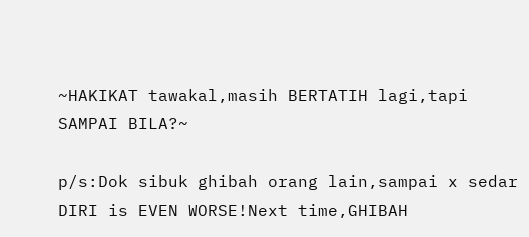~HAKIKAT tawakal,masih BERTATIH lagi,tapi SAMPAI BILA?~

p/s:Dok sibuk ghibah orang lain,sampai x sedar DIRI is EVEN WORSE!Next time,GHIBAH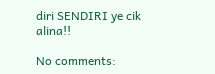diri SENDIRI ye cik alina!!

No comments: